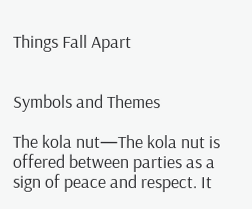Things Fall Apart


Symbols and Themes

The kola nut—The kola nut is offered between parties as a sign of peace and respect. It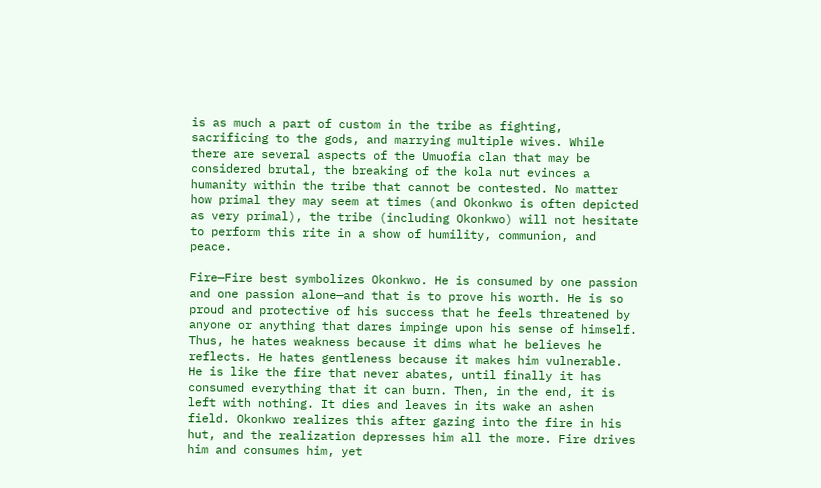is as much a part of custom in the tribe as fighting, sacrificing to the gods, and marrying multiple wives. While there are several aspects of the Umuofia clan that may be considered brutal, the breaking of the kola nut evinces a humanity within the tribe that cannot be contested. No matter how primal they may seem at times (and Okonkwo is often depicted as very primal), the tribe (including Okonkwo) will not hesitate to perform this rite in a show of humility, communion, and peace.

Fire—Fire best symbolizes Okonkwo. He is consumed by one passion and one passion alone—and that is to prove his worth. He is so proud and protective of his success that he feels threatened by anyone or anything that dares impinge upon his sense of himself. Thus, he hates weakness because it dims what he believes he reflects. He hates gentleness because it makes him vulnerable. He is like the fire that never abates, until finally it has consumed everything that it can burn. Then, in the end, it is left with nothing. It dies and leaves in its wake an ashen field. Okonkwo realizes this after gazing into the fire in his hut, and the realization depresses him all the more. Fire drives him and consumes him, yet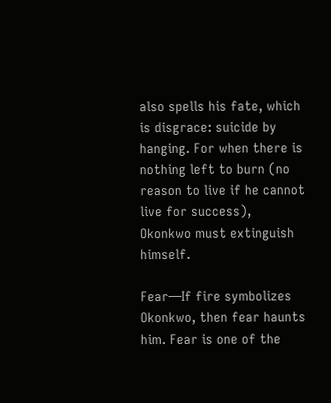also spells his fate, which is disgrace: suicide by hanging. For when there is nothing left to burn (no reason to live if he cannot live for success), Okonkwo must extinguish himself.

Fear—If fire symbolizes Okonkwo, then fear haunts him. Fear is one of the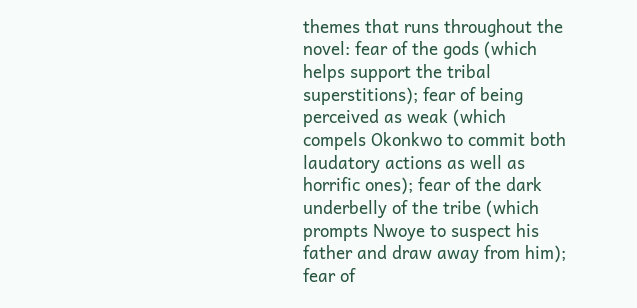themes that runs throughout the novel: fear of the gods (which helps support the tribal superstitions); fear of being perceived as weak (which compels Okonkwo to commit both laudatory actions as well as horrific ones); fear of the dark underbelly of the tribe (which prompts Nwoye to suspect his father and draw away from him); fear of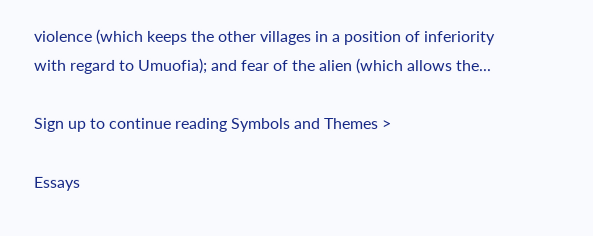violence (which keeps the other villages in a position of inferiority with regard to Umuofia); and fear of the alien (which allows the...

Sign up to continue reading Symbols and Themes >

Essays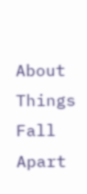About Things Fall Apart